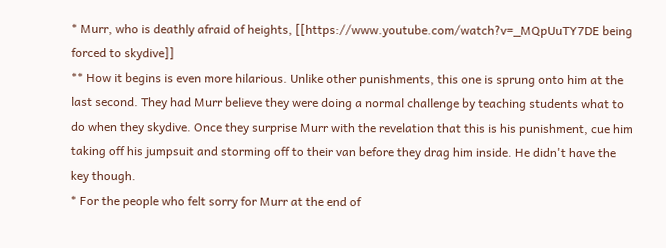* Murr, who is deathly afraid of heights, [[https://www.youtube.com/watch?v=_MQpUuTY7DE being forced to skydive]]
** How it begins is even more hilarious. Unlike other punishments, this one is sprung onto him at the last second. They had Murr believe they were doing a normal challenge by teaching students what to do when they skydive. Once they surprise Murr with the revelation that this is his punishment, cue him taking off his jumpsuit and storming off to their van before they drag him inside. He didn't have the key though.
* For the people who felt sorry for Murr at the end of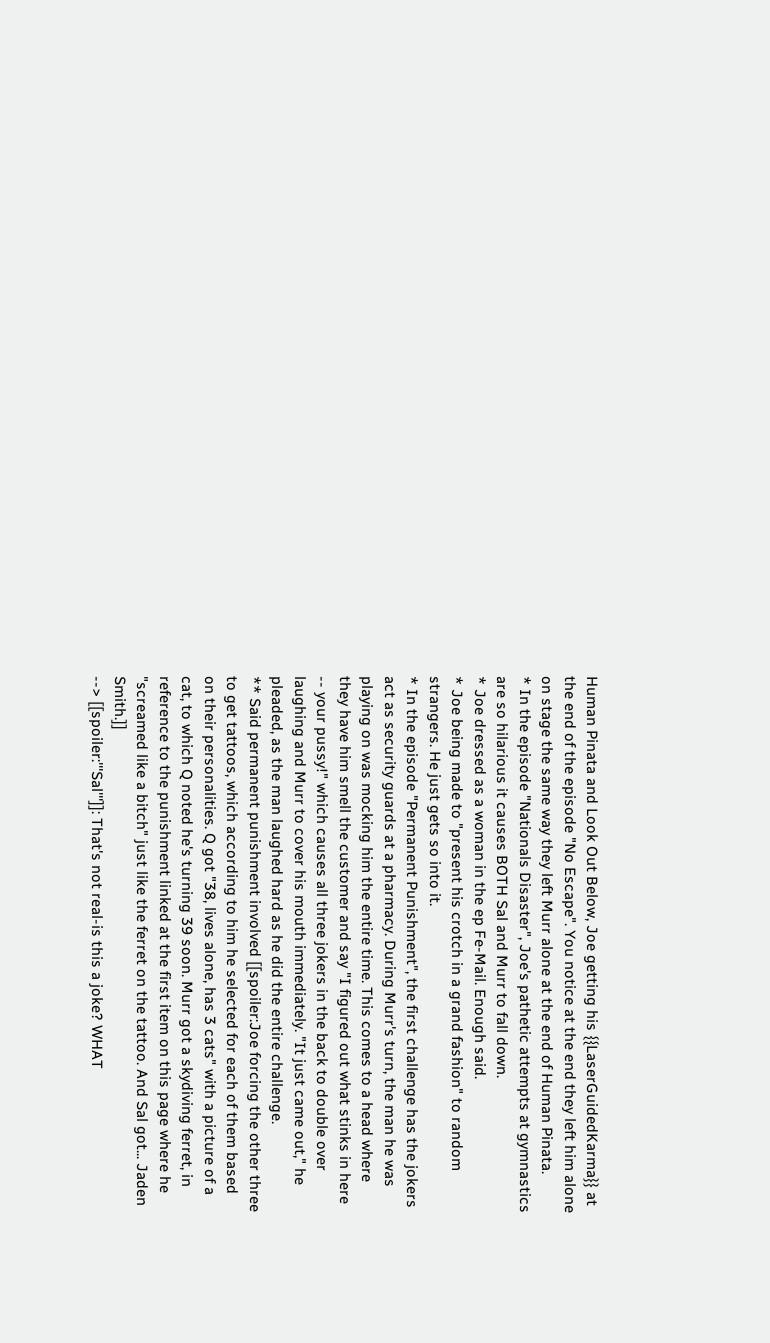Human Pinata and Look Out Below, Joe getting his {{LaserGuidedKarma}} at the end of the episode "No Escape". You notice at the end they left him alone on stage the same way they left Murr alone at the end of Human Pinata.
* In the episode "Nationals Disaster", Joe's pathetic attempts at gymnastics are so hilarious it causes BOTH Sal and Murr to fall down.
* Joe dressed as a woman in the ep Fe-Mail. Enough said.
* Joe being made to "present his crotch in a grand fashion" to random strangers. He just gets so into it.
* In the episode "Permanent Punishment", the first challenge has the jokers act as security guards at a pharmacy. During Murr's turn, the man he was playing on was mocking him the entire time. This comes to a head where they have him smell the customer and say "I figured out what stinks in here -- your pussy!" which causes all three jokers in the back to double over laughing and Murr to cover his mouth immediately. "It just came out," he pleaded, as the man laughed hard as he did the entire challenge.
** Said permanent punishment involved [[spoiler:Joe forcing the other three to get tattoos, which according to him he selected for each of them based on their personalities. Q got "38, lives alone, has 3 cats" with a picture of a cat, to which Q noted he's turning 39 soon. Murr got a skydiving ferret, in reference to the punishment linked at the first item on this page where he "screamed like a bitch" just like the ferret on the tattoo. And Sal got... Jaden Smith.]]
--> [[spoiler:'''Sal''']]: That's not real-is this a joke? WHAT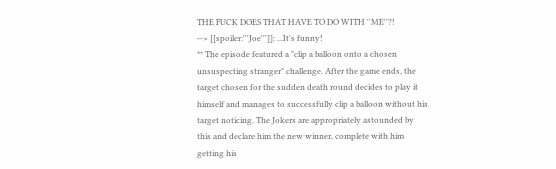THE FUCK DOES THAT HAVE TO DO WITH ''ME''?!
--> [[spoiler:'''Joe''']]: ...It's funny!
** The episode featured a "clip a balloon onto a chosen unsuspecting stranger" challenge. After the game ends, the target chosen for the sudden death round decides to play it himself and manages to successfully clip a balloon without his target noticing. The Jokers are appropriately astounded by this and declare him the new winner, complete with him getting his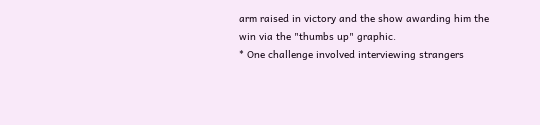arm raised in victory and the show awarding him the win via the "thumbs up" graphic.
* One challenge involved interviewing strangers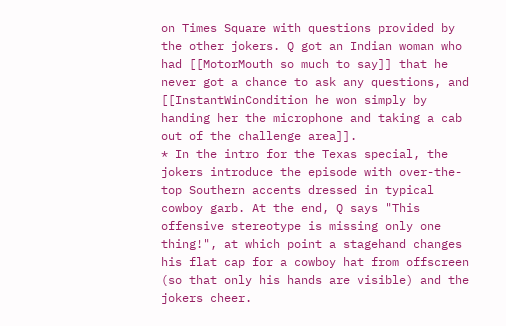on Times Square with questions provided by the other jokers. Q got an Indian woman who had [[MotorMouth so much to say]] that he never got a chance to ask any questions, and [[InstantWinCondition he won simply by handing her the microphone and taking a cab out of the challenge area]].
* In the intro for the Texas special, the jokers introduce the episode with over-the-top Southern accents dressed in typical cowboy garb. At the end, Q says "This offensive stereotype is missing only one thing!", at which point a stagehand changes his flat cap for a cowboy hat from offscreen (so that only his hands are visible) and the jokers cheer.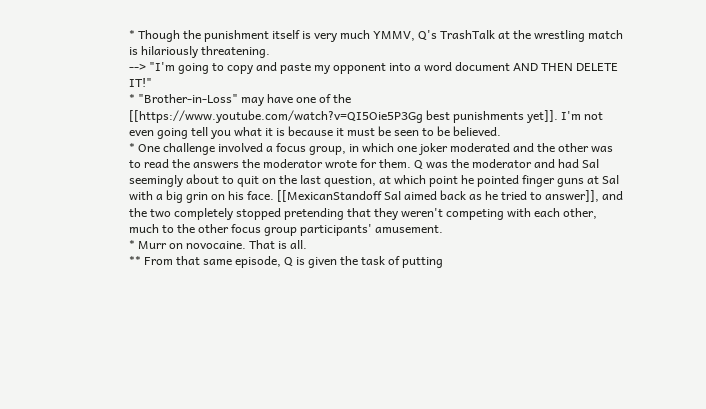* Though the punishment itself is very much YMMV, Q's TrashTalk at the wrestling match is hilariously threatening.
--> "I'm going to copy and paste my opponent into a word document AND THEN DELETE IT!"
* "Brother-in-Loss" may have one of the [[https://www.youtube.com/watch?v=QI5Oie5P3Gg best punishments yet]]. I'm not even going tell you what it is because it must be seen to be believed.
* One challenge involved a focus group, in which one joker moderated and the other was to read the answers the moderator wrote for them. Q was the moderator and had Sal seemingly about to quit on the last question, at which point he pointed finger guns at Sal with a big grin on his face. [[MexicanStandoff Sal aimed back as he tried to answer]], and the two completely stopped pretending that they weren't competing with each other, much to the other focus group participants' amusement.
* Murr on novocaine. That is all.
** From that same episode, Q is given the task of putting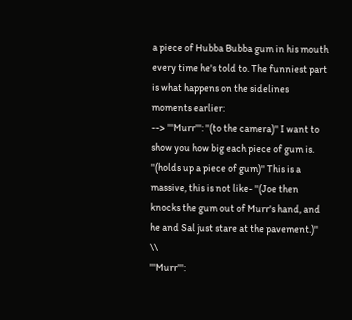a piece of Hubba Bubba gum in his mouth every time he's told to. The funniest part is what happens on the sidelines moments earlier:
--> '''Murr''': ''(to the camera)'' I want to show you how big each piece of gum is. ''(holds up a piece of gum)'' This is a massive, this is not like- ''(Joe then knocks the gum out of Murr's hand, and he and Sal just stare at the pavement.)'' \\
'''Murr''':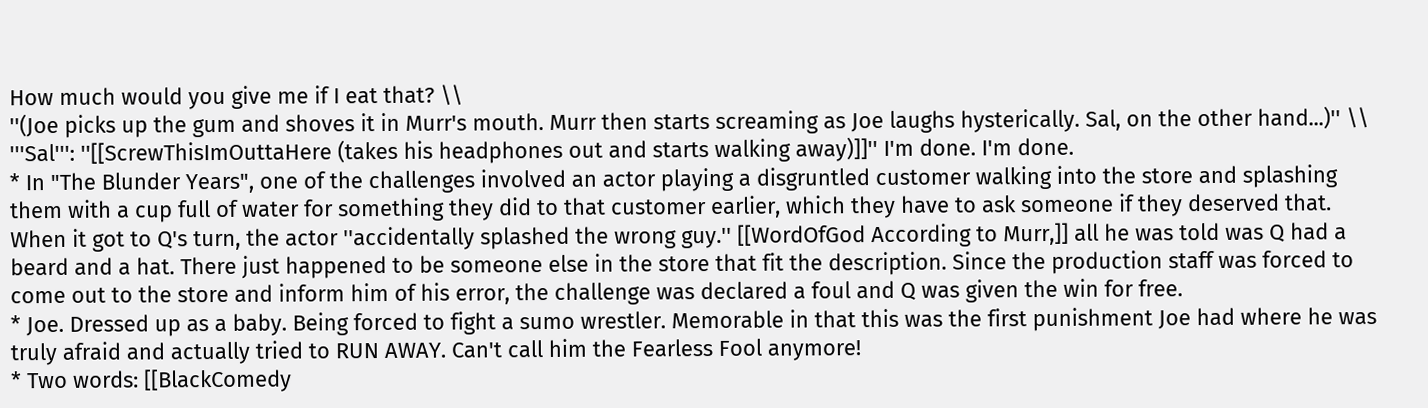How much would you give me if I eat that? \\
''(Joe picks up the gum and shoves it in Murr's mouth. Murr then starts screaming as Joe laughs hysterically. Sal, on the other hand...)'' \\
'''Sal''': ''[[ScrewThisImOuttaHere (takes his headphones out and starts walking away)]]'' I'm done. I'm done.
* In "The Blunder Years", one of the challenges involved an actor playing a disgruntled customer walking into the store and splashing them with a cup full of water for something they did to that customer earlier, which they have to ask someone if they deserved that. When it got to Q's turn, the actor ''accidentally splashed the wrong guy.'' [[WordOfGod According to Murr,]] all he was told was Q had a beard and a hat. There just happened to be someone else in the store that fit the description. Since the production staff was forced to come out to the store and inform him of his error, the challenge was declared a foul and Q was given the win for free.
* Joe. Dressed up as a baby. Being forced to fight a sumo wrestler. Memorable in that this was the first punishment Joe had where he was truly afraid and actually tried to RUN AWAY. Can't call him the Fearless Fool anymore!
* Two words: [[BlackComedy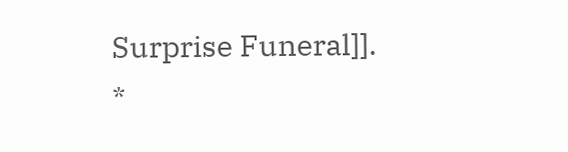Surprise Funeral]].
*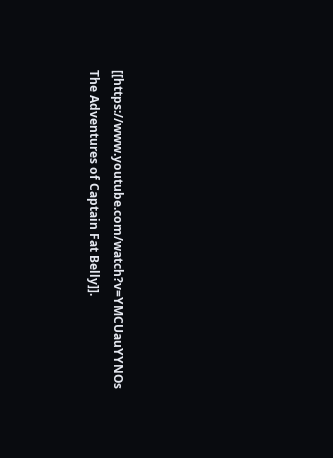[[https://www.youtube.com/watch?v=YMCUauYYNOs The Adventures of Captain Fat Belly]].